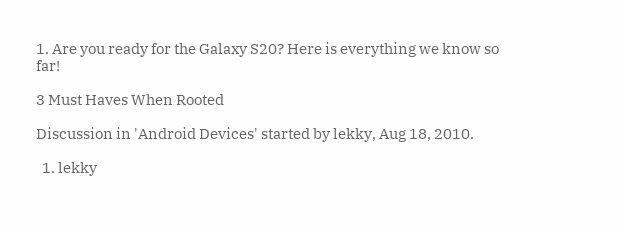1. Are you ready for the Galaxy S20? Here is everything we know so far!

3 Must Haves When Rooted

Discussion in 'Android Devices' started by lekky, Aug 18, 2010.

  1. lekky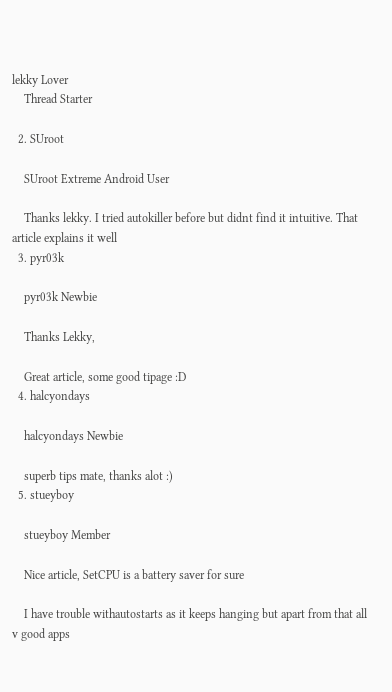lekky Lover
    Thread Starter

  2. SUroot

    SUroot Extreme Android User

    Thanks lekky. I tried autokiller before but didnt find it intuitive. That article explains it well
  3. pyr03k

    pyr03k Newbie

    Thanks Lekky,

    Great article, some good tipage :D
  4. halcyondays

    halcyondays Newbie

    superb tips mate, thanks alot :)
  5. stueyboy

    stueyboy Member

    Nice article, SetCPU is a battery saver for sure

    I have trouble withautostarts as it keeps hanging but apart from that all v good apps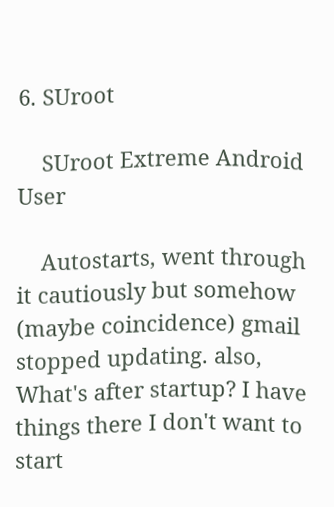6. SUroot

    SUroot Extreme Android User

    Autostarts, went through it cautiously but somehow (maybe coincidence) gmail stopped updating. also, What's after startup? I have things there I don't want to start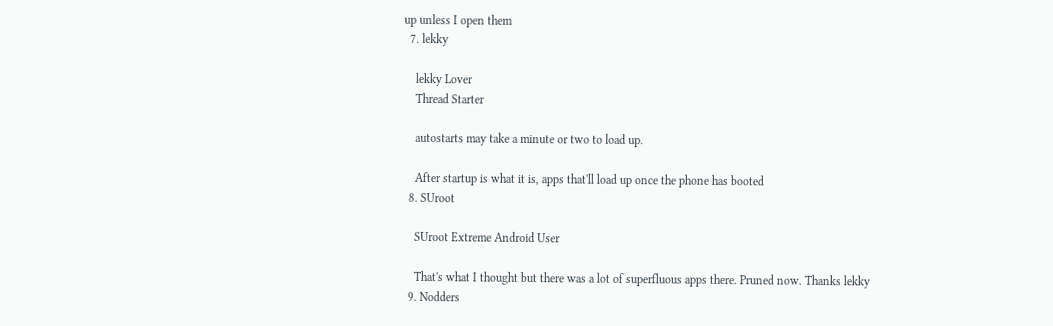up unless I open them
  7. lekky

    lekky Lover
    Thread Starter

    autostarts may take a minute or two to load up.

    After startup is what it is, apps that'll load up once the phone has booted
  8. SUroot

    SUroot Extreme Android User

    That's what I thought but there was a lot of superfluous apps there. Pruned now. Thanks lekky
  9. Nodders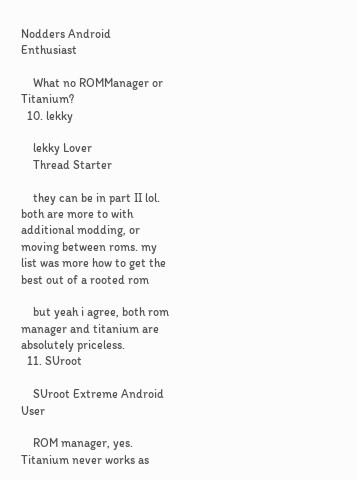Nodders Android Enthusiast

    What no ROMManager or Titanium?
  10. lekky

    lekky Lover
    Thread Starter

    they can be in part II lol. both are more to with additional modding, or moving between roms. my list was more how to get the best out of a rooted rom

    but yeah i agree, both rom manager and titanium are absolutely priceless.
  11. SUroot

    SUroot Extreme Android User

    ROM manager, yes. Titanium never works as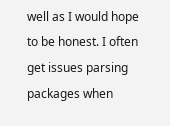well as I would hope to be honest. I often get issues parsing packages when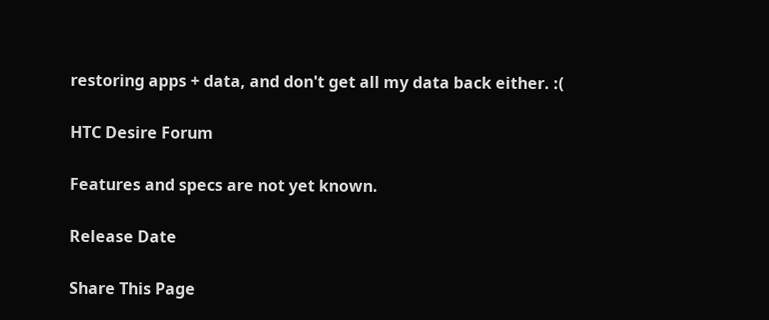restoring apps + data, and don't get all my data back either. :(

HTC Desire Forum

Features and specs are not yet known.

Release Date

Share This Page